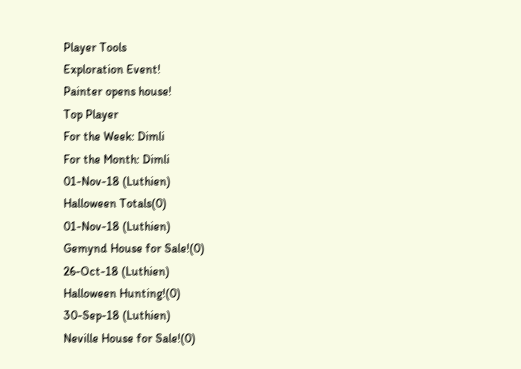Player Tools
Exploration Event!
Painter opens house!
Top Player
For the Week: Dimli
For the Month: Dimli
01-Nov-18 (Luthien)
Halloween Totals(0)
01-Nov-18 (Luthien)
Gemynd House for Sale!(0)
26-Oct-18 (Luthien)
Halloween Hunting!(0)
30-Sep-18 (Luthien)
Neville House for Sale!(0)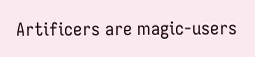Artificers are magic-users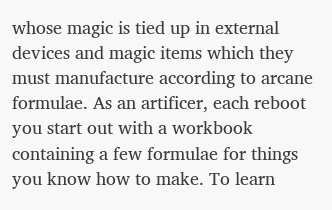whose magic is tied up in external devices and magic items which they must manufacture according to arcane formulae. As an artificer, each reboot you start out with a workbook containing a few formulae for things you know how to make. To learn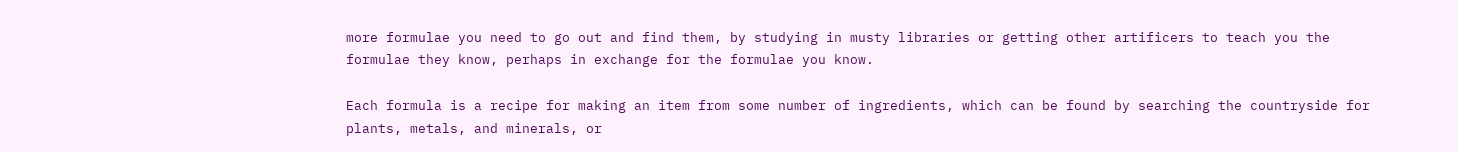more formulae you need to go out and find them, by studying in musty libraries or getting other artificers to teach you the formulae they know, perhaps in exchange for the formulae you know.

Each formula is a recipe for making an item from some number of ingredients, which can be found by searching the countryside for plants, metals, and minerals, or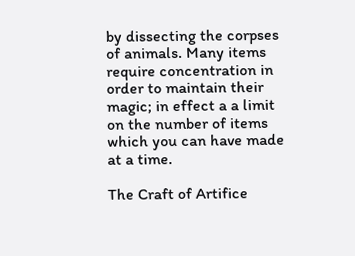by dissecting the corpses of animals. Many items require concentration in order to maintain their magic; in effect a a limit on the number of items which you can have made at a time.

The Craft of Artifice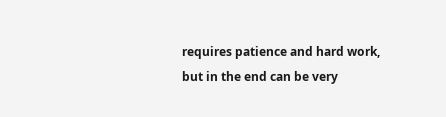requires patience and hard work, but in the end can be very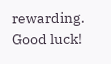rewarding. Good luck!